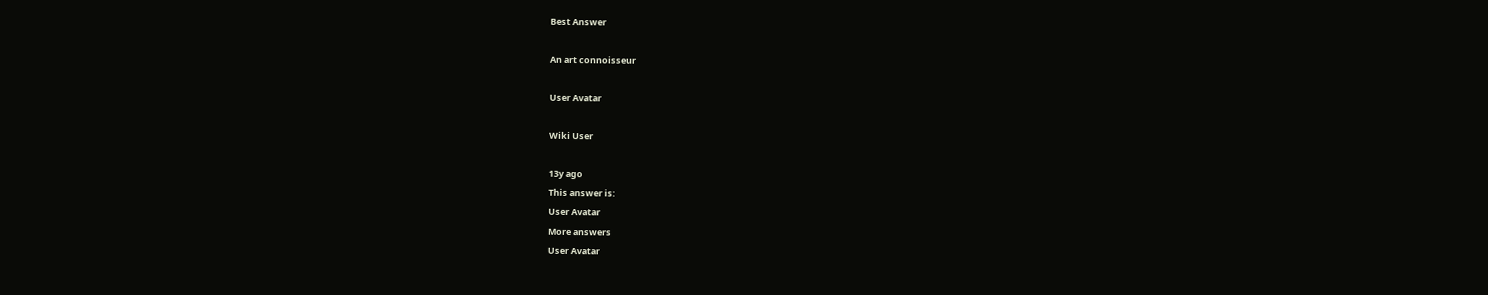Best Answer

An art connoisseur

User Avatar

Wiki User

13y ago
This answer is:
User Avatar
More answers
User Avatar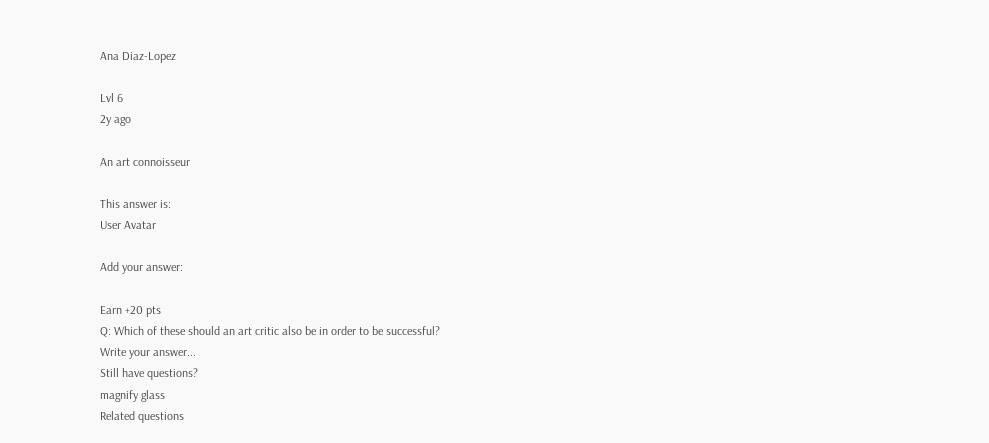Ana Diaz-Lopez

Lvl 6
2y ago

An art connoisseur

This answer is:
User Avatar

Add your answer:

Earn +20 pts
Q: Which of these should an art critic also be in order to be successful?
Write your answer...
Still have questions?
magnify glass
Related questions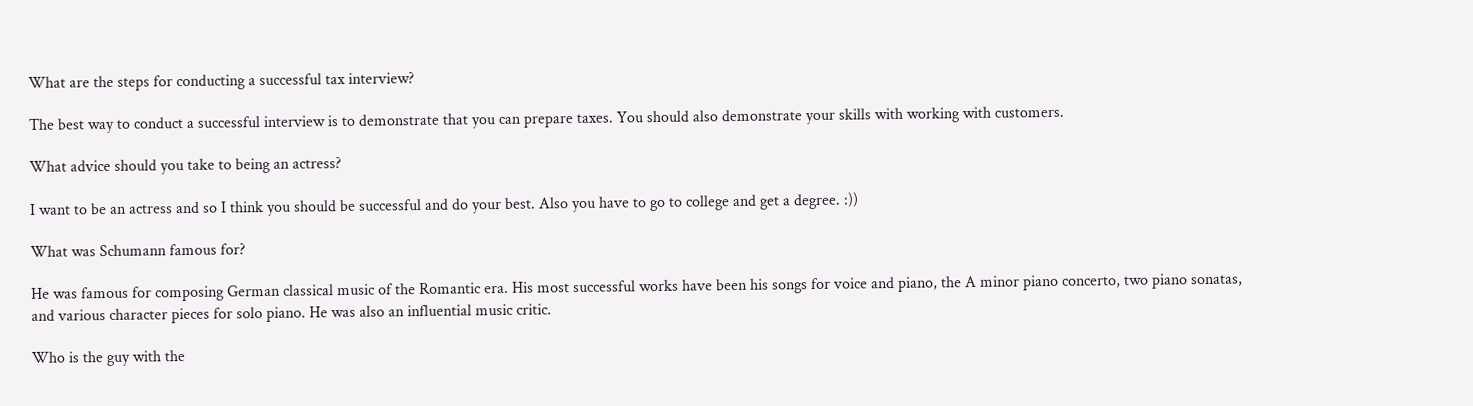What are the steps for conducting a successful tax interview?

The best way to conduct a successful interview is to demonstrate that you can prepare taxes. You should also demonstrate your skills with working with customers.

What advice should you take to being an actress?

I want to be an actress and so I think you should be successful and do your best. Also you have to go to college and get a degree. :))

What was Schumann famous for?

He was famous for composing German classical music of the Romantic era. His most successful works have been his songs for voice and piano, the A minor piano concerto, two piano sonatas, and various character pieces for solo piano. He was also an influential music critic.

Who is the guy with the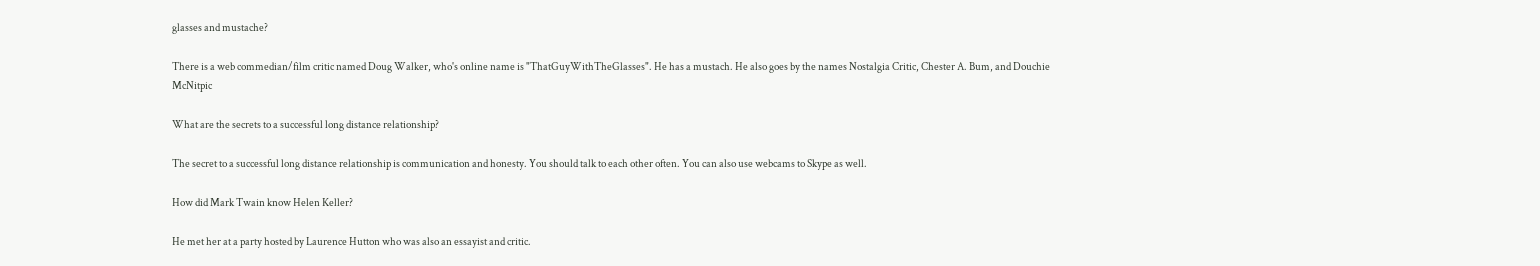glasses and mustache?

There is a web commedian/film critic named Doug Walker, who's online name is "ThatGuyWithTheGlasses". He has a mustach. He also goes by the names Nostalgia Critic, Chester A. Bum, and Douchie McNitpic

What are the secrets to a successful long distance relationship?

The secret to a successful long distance relationship is communication and honesty. You should talk to each other often. You can also use webcams to Skype as well.

How did Mark Twain know Helen Keller?

He met her at a party hosted by Laurence Hutton who was also an essayist and critic.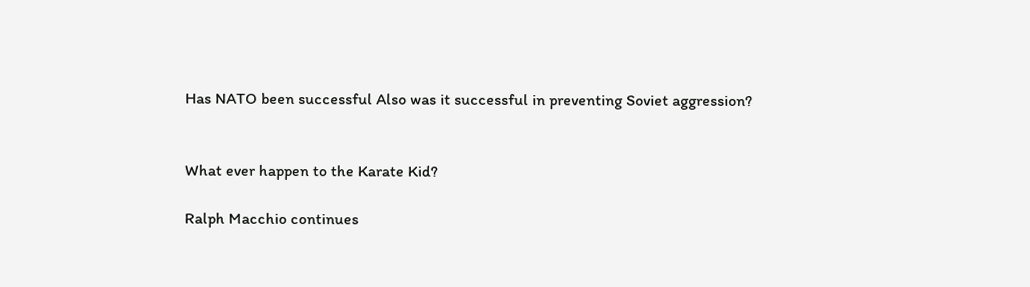Has NATO been successful Also was it successful in preventing Soviet aggression?


What ever happen to the Karate Kid?

Ralph Macchio continues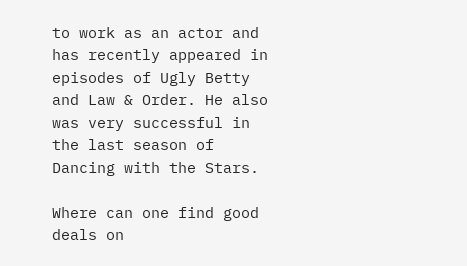to work as an actor and has recently appeared in episodes of Ugly Betty and Law & Order. He also was very successful in the last season of Dancing with the Stars.

Where can one find good deals on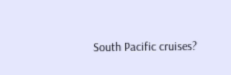South Pacific cruises?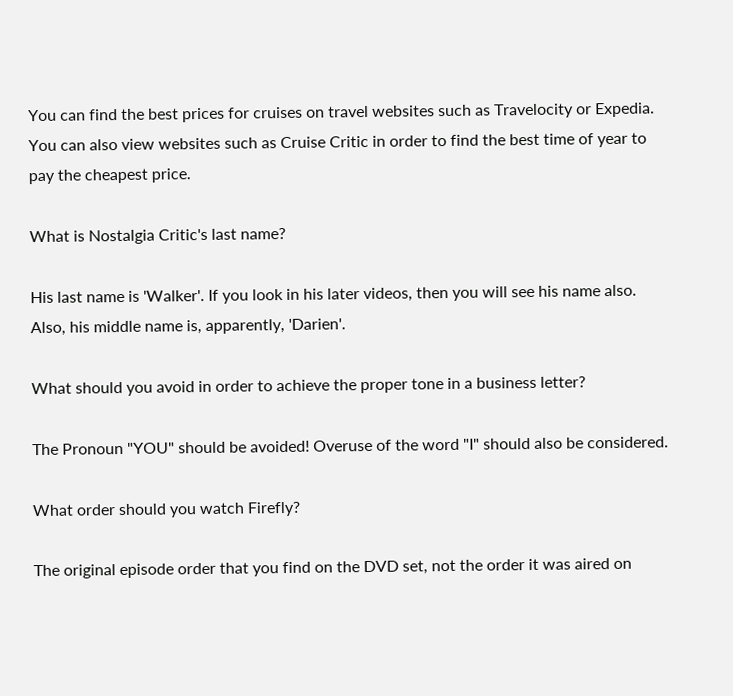You can find the best prices for cruises on travel websites such as Travelocity or Expedia. You can also view websites such as Cruise Critic in order to find the best time of year to pay the cheapest price.

What is Nostalgia Critic's last name?

His last name is 'Walker'. If you look in his later videos, then you will see his name also. Also, his middle name is, apparently, 'Darien'.

What should you avoid in order to achieve the proper tone in a business letter?

The Pronoun "YOU" should be avoided! Overuse of the word "I" should also be considered.

What order should you watch Firefly?

The original episode order that you find on the DVD set, not the order it was aired on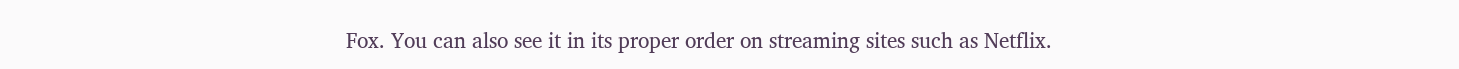Fox. You can also see it in its proper order on streaming sites such as Netflix.